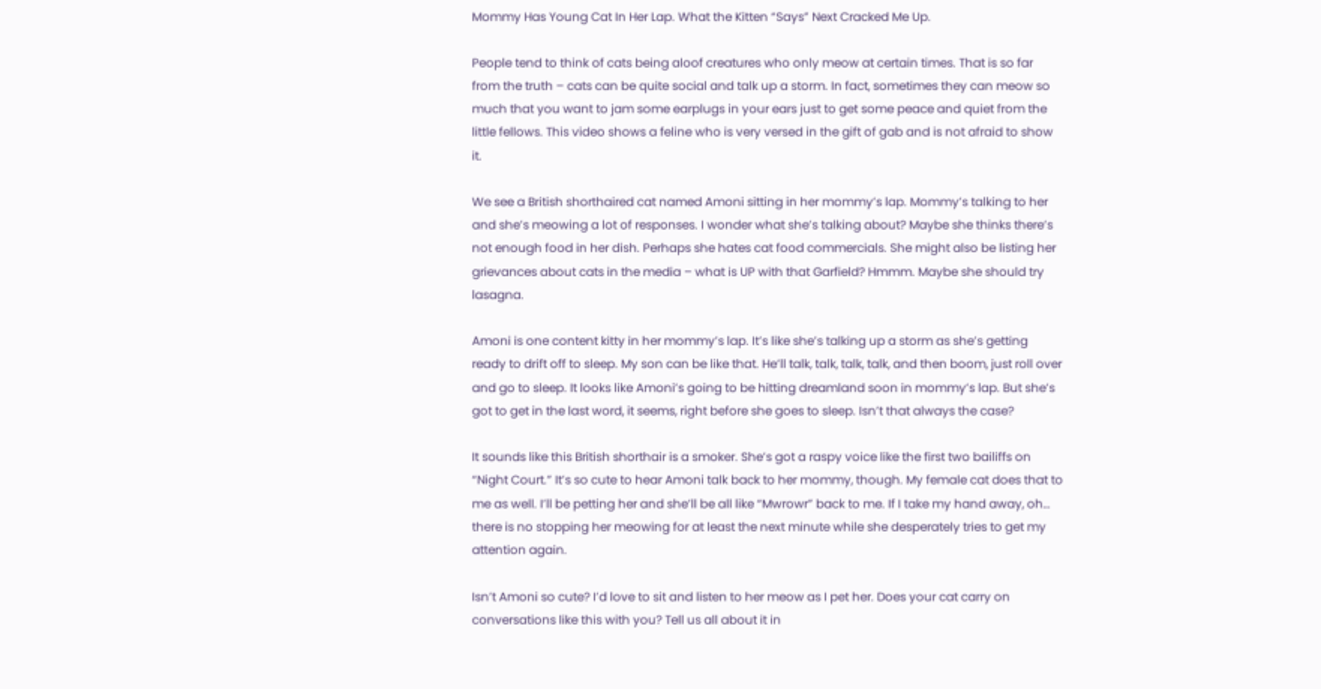Mommy Has Young Cat In Her Lap. What the Kitten “Says” Next Cracked Me Up.

People tend to think of cats being aloof creatures who only meow at certain times. That is so far from the truth – cats can be quite social and talk up a storm. In fact, sometimes they can meow so much that you want to jam some earplugs in your ears just to get some peace and quiet from the little fellows. This video shows a feline who is very versed in the gift of gab and is not afraid to show it.

We see a British shorthaired cat named Amoni sitting in her mommy’s lap. Mommy’s talking to her and she’s meowing a lot of responses. I wonder what she’s talking about? Maybe she thinks there’s not enough food in her dish. Perhaps she hates cat food commercials. She might also be listing her grievances about cats in the media – what is UP with that Garfield? Hmmm. Maybe she should try lasagna.

Amoni is one content kitty in her mommy’s lap. It’s like she’s talking up a storm as she’s getting ready to drift off to sleep. My son can be like that. He’ll talk, talk, talk, talk, and then boom, just roll over and go to sleep. It looks like Amoni’s going to be hitting dreamland soon in mommy’s lap. But she’s got to get in the last word, it seems, right before she goes to sleep. Isn’t that always the case?

It sounds like this British shorthair is a smoker. She’s got a raspy voice like the first two bailiffs on “Night Court.” It’s so cute to hear Amoni talk back to her mommy, though. My female cat does that to me as well. I’ll be petting her and she’ll be all like “Mwrowr” back to me. If I take my hand away, oh… there is no stopping her meowing for at least the next minute while she desperately tries to get my attention again.

Isn’t Amoni so cute? I’d love to sit and listen to her meow as I pet her. Does your cat carry on conversations like this with you? Tell us all about it in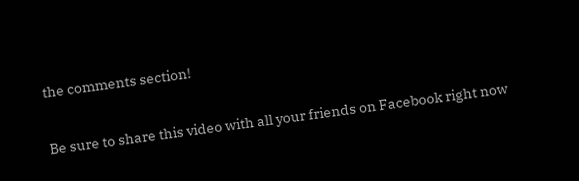the comments section!

Be sure to share this video with all your friends on Facebook right now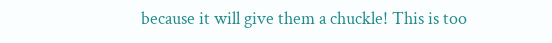because it will give them a chuckle! This is too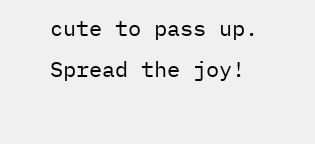cute to pass up. Spread the joy!